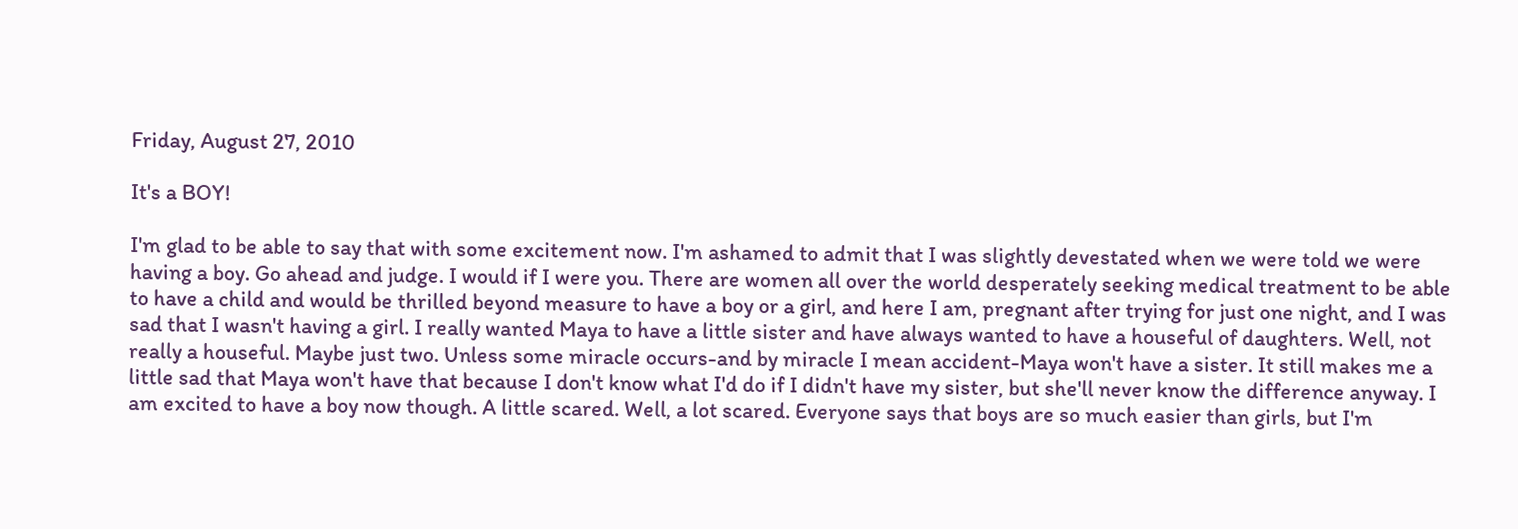Friday, August 27, 2010

It's a BOY!

I'm glad to be able to say that with some excitement now. I'm ashamed to admit that I was slightly devestated when we were told we were having a boy. Go ahead and judge. I would if I were you. There are women all over the world desperately seeking medical treatment to be able to have a child and would be thrilled beyond measure to have a boy or a girl, and here I am, pregnant after trying for just one night, and I was sad that I wasn't having a girl. I really wanted Maya to have a little sister and have always wanted to have a houseful of daughters. Well, not really a houseful. Maybe just two. Unless some miracle occurs-and by miracle I mean accident-Maya won't have a sister. It still makes me a little sad that Maya won't have that because I don't know what I'd do if I didn't have my sister, but she'll never know the difference anyway. I am excited to have a boy now though. A little scared. Well, a lot scared. Everyone says that boys are so much easier than girls, but I'm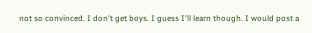not so convinced. I don't get boys. I guess I'll learn though. I would post a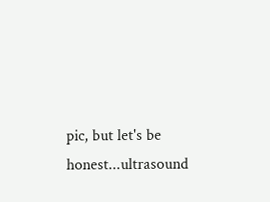pic, but let's be honest...ultrasound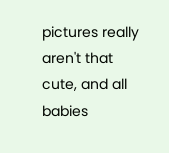pictures really aren't that cute, and all babies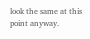look the same at this point anyway.